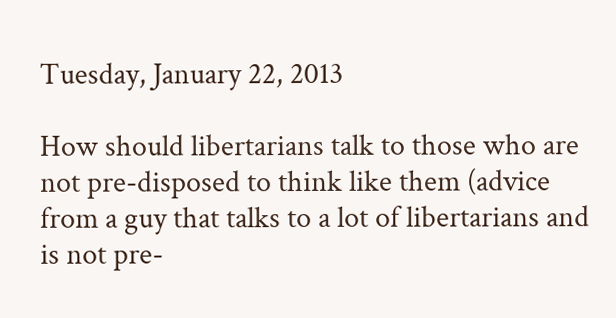Tuesday, January 22, 2013

How should libertarians talk to those who are not pre-disposed to think like them (advice from a guy that talks to a lot of libertarians and is not pre-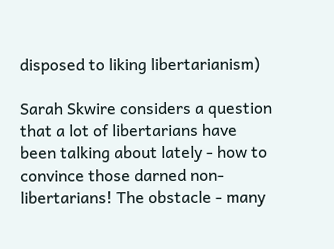disposed to liking libertarianism)

Sarah Skwire considers a question that a lot of libertarians have been talking about lately - how to convince those darned non-libertarians! The obstacle - many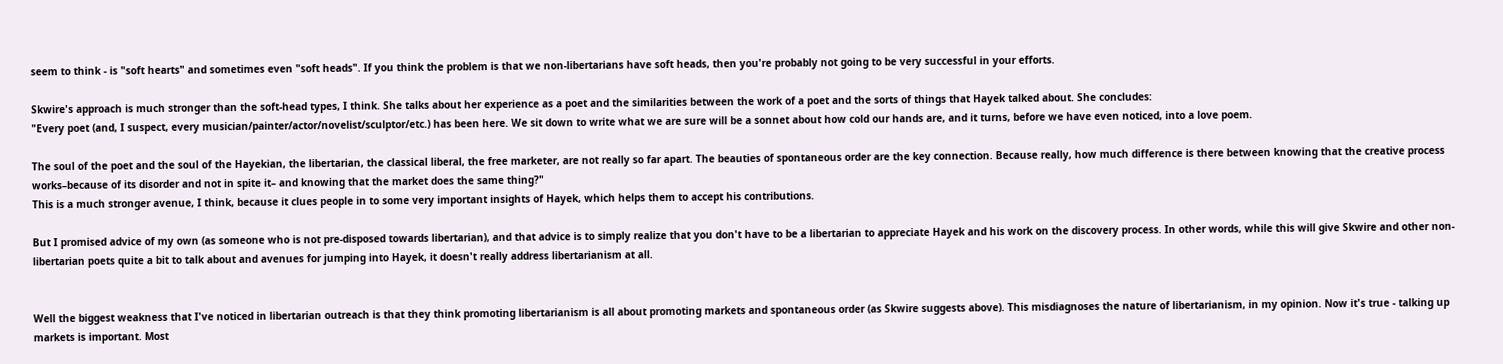seem to think - is "soft hearts" and sometimes even "soft heads". If you think the problem is that we non-libertarians have soft heads, then you're probably not going to be very successful in your efforts.

Skwire's approach is much stronger than the soft-head types, I think. She talks about her experience as a poet and the similarities between the work of a poet and the sorts of things that Hayek talked about. She concludes:
"Every poet (and, I suspect, every musician/painter/actor/novelist/sculptor/etc.) has been here. We sit down to write what we are sure will be a sonnet about how cold our hands are, and it turns, before we have even noticed, into a love poem.

The soul of the poet and the soul of the Hayekian, the libertarian, the classical liberal, the free marketer, are not really so far apart. The beauties of spontaneous order are the key connection. Because really, how much difference is there between knowing that the creative process works–because of its disorder and not in spite it– and knowing that the market does the same thing?"
This is a much stronger avenue, I think, because it clues people in to some very important insights of Hayek, which helps them to accept his contributions.

But I promised advice of my own (as someone who is not pre-disposed towards libertarian), and that advice is to simply realize that you don't have to be a libertarian to appreciate Hayek and his work on the discovery process. In other words, while this will give Skwire and other non-libertarian poets quite a bit to talk about and avenues for jumping into Hayek, it doesn't really address libertarianism at all.


Well the biggest weakness that I've noticed in libertarian outreach is that they think promoting libertarianism is all about promoting markets and spontaneous order (as Skwire suggests above). This misdiagnoses the nature of libertarianism, in my opinion. Now it's true - talking up markets is important. Most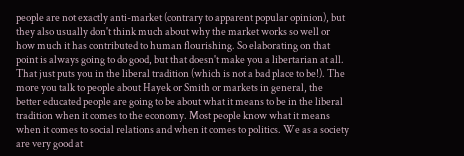people are not exactly anti-market (contrary to apparent popular opinion), but they also usually don't think much about why the market works so well or how much it has contributed to human flourishing. So elaborating on that point is always going to do good, but that doesn't make you a libertarian at all. That just puts you in the liberal tradition (which is not a bad place to be!). The more you talk to people about Hayek or Smith or markets in general, the better educated people are going to be about what it means to be in the liberal tradition when it comes to the economy. Most people know what it means when it comes to social relations and when it comes to politics. We as a society are very good at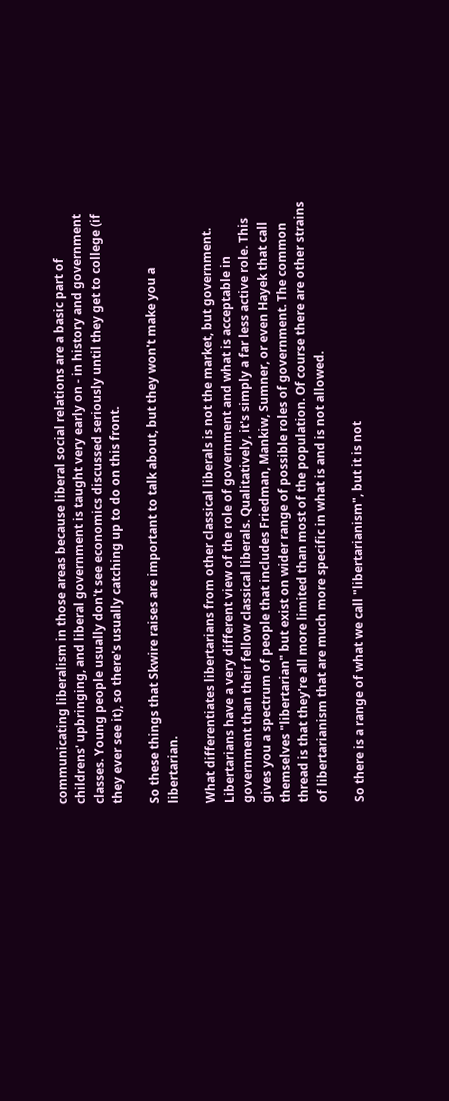communicating liberalism in those areas because liberal social relations are a basic part of childrens' upbringing, and liberal government is taught very early on - in history and government classes. Young people usually don't see economics discussed seriously until they get to college (if they ever see it), so there's usually catching up to do on this front.

So these things that Skwire raises are important to talk about, but they won't make you a libertarian.

What differentiates libertarians from other classical liberals is not the market, but government. Libertarians have a very different view of the role of government and what is acceptable in government than their fellow classical liberals. Qualitatively, it's simply a far less active role. This gives you a spectrum of people that includes Friedman, Mankiw, Sumner, or even Hayek that call themselves "libertarian" but exist on wider range of possible roles of government. The common thread is that they're all more limited than most of the population. Of course there are other strains of libertarianism that are much more specific in what is and is not allowed.

So there is a range of what we call "libertarianism", but it is not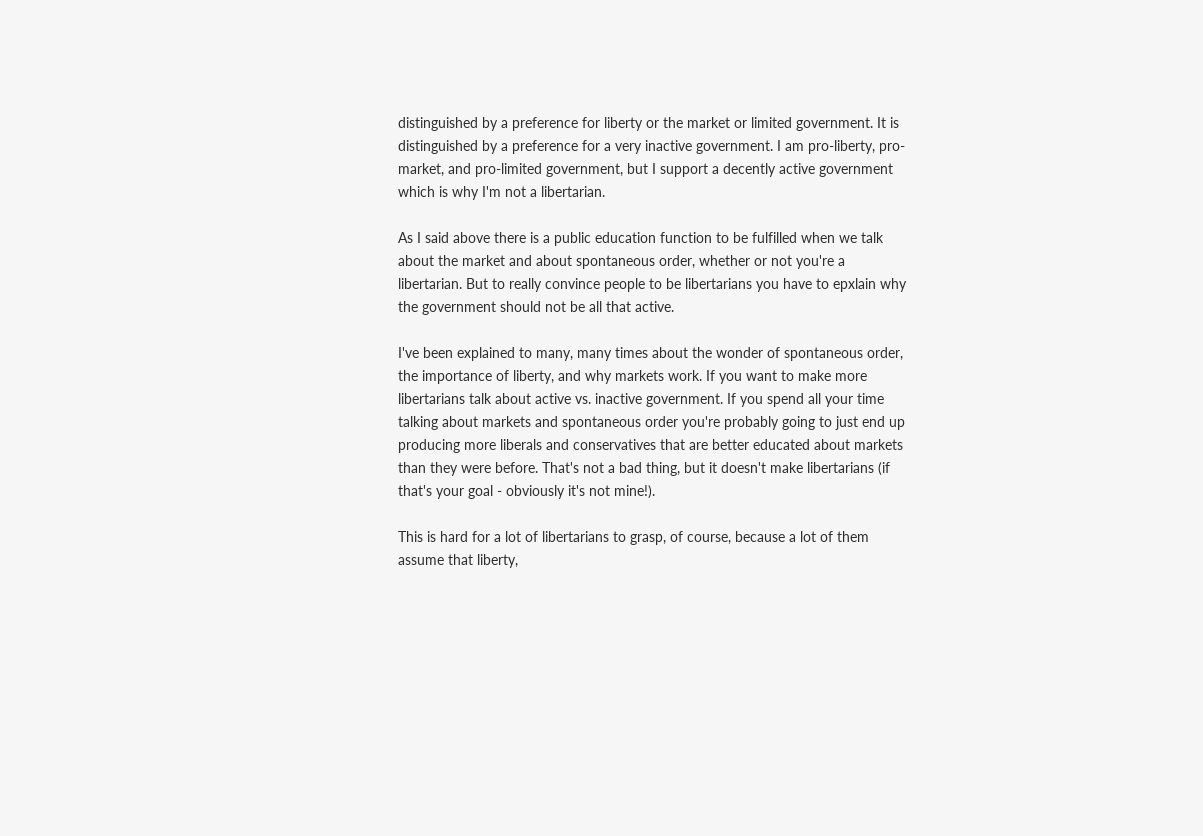distinguished by a preference for liberty or the market or limited government. It is distinguished by a preference for a very inactive government. I am pro-liberty, pro-market, and pro-limited government, but I support a decently active government which is why I'm not a libertarian.

As I said above there is a public education function to be fulfilled when we talk about the market and about spontaneous order, whether or not you're a libertarian. But to really convince people to be libertarians you have to epxlain why the government should not be all that active.

I've been explained to many, many times about the wonder of spontaneous order, the importance of liberty, and why markets work. If you want to make more libertarians talk about active vs. inactive government. If you spend all your time talking about markets and spontaneous order you're probably going to just end up producing more liberals and conservatives that are better educated about markets than they were before. That's not a bad thing, but it doesn't make libertarians (if that's your goal - obviously it's not mine!).

This is hard for a lot of libertarians to grasp, of course, because a lot of them assume that liberty,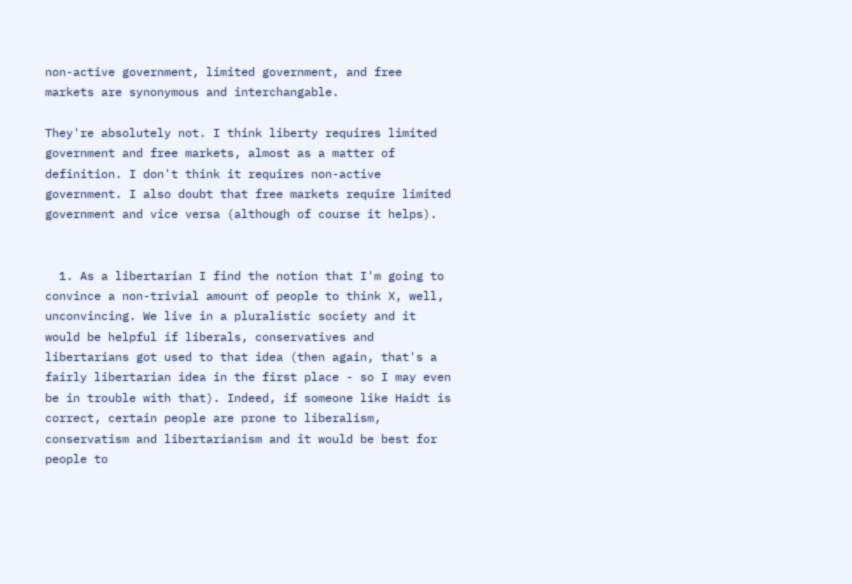non-active government, limited government, and free markets are synonymous and interchangable.

They're absolutely not. I think liberty requires limited government and free markets, almost as a matter of definition. I don't think it requires non-active government. I also doubt that free markets require limited government and vice versa (although of course it helps).


  1. As a libertarian I find the notion that I'm going to convince a non-trivial amount of people to think X, well, unconvincing. We live in a pluralistic society and it would be helpful if liberals, conservatives and libertarians got used to that idea (then again, that's a fairly libertarian idea in the first place - so I may even be in trouble with that). Indeed, if someone like Haidt is correct, certain people are prone to liberalism, conservatism and libertarianism and it would be best for people to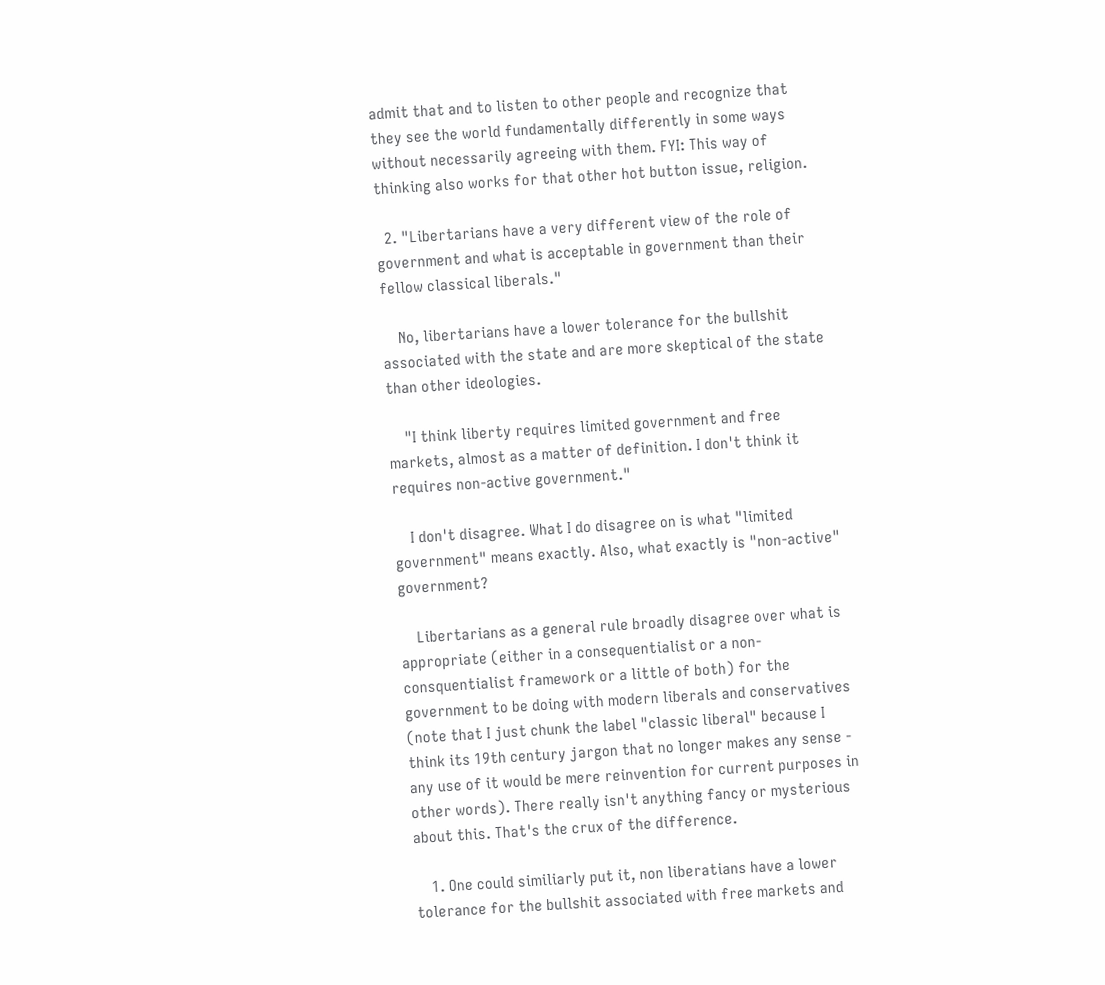admit that and to listen to other people and recognize that they see the world fundamentally differently in some ways without necessarily agreeing with them. FYI: This way of thinking also works for that other hot button issue, religion.

  2. "Libertarians have a very different view of the role of government and what is acceptable in government than their fellow classical liberals."

    No, libertarians have a lower tolerance for the bullshit associated with the state and are more skeptical of the state than other ideologies.

    "I think liberty requires limited government and free markets, almost as a matter of definition. I don't think it requires non-active government."

    I don't disagree. What I do disagree on is what "limited government" means exactly. Also, what exactly is "non-active" government?

    Libertarians as a general rule broadly disagree over what is appropriate (either in a consequentialist or a non-consquentialist framework or a little of both) for the government to be doing with modern liberals and conservatives (note that I just chunk the label "classic liberal" because I think its 19th century jargon that no longer makes any sense - any use of it would be mere reinvention for current purposes in other words). There really isn't anything fancy or mysterious about this. That's the crux of the difference.

    1. One could similiarly put it, non liberatians have a lower tolerance for the bullshit associated with free markets and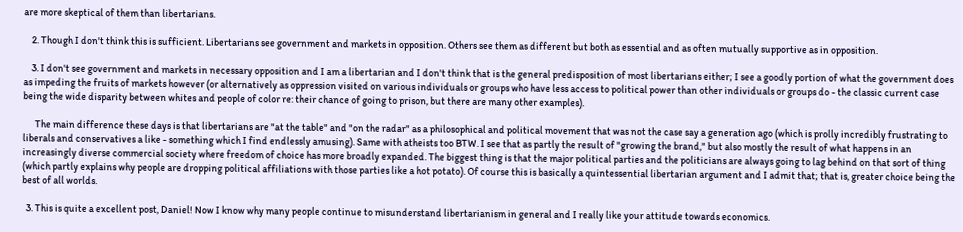are more skeptical of them than libertarians.

    2. Though I don't think this is sufficient. Libertarians see government and markets in opposition. Others see them as different but both as essential and as often mutually supportive as in opposition.

    3. I don't see government and markets in necessary opposition and I am a libertarian and I don't think that is the general predisposition of most libertarians either; I see a goodly portion of what the government does as impeding the fruits of markets however (or alternatively as oppression visited on various individuals or groups who have less access to political power than other individuals or groups do - the classic current case being the wide disparity between whites and people of color re: their chance of going to prison, but there are many other examples).

      The main difference these days is that libertarians are "at the table" and "on the radar" as a philosophical and political movement that was not the case say a generation ago (which is prolly incredibly frustrating to liberals and conservatives a like - something which I find endlessly amusing). Same with atheists too BTW. I see that as partly the result of "growing the brand," but also mostly the result of what happens in an increasingly diverse commercial society where freedom of choice has more broadly expanded. The biggest thing is that the major political parties and the politicians are always going to lag behind on that sort of thing (which partly explains why people are dropping political affiliations with those parties like a hot potato). Of course this is basically a quintessential libertarian argument and I admit that; that is, greater choice being the best of all worlds.

  3. This is quite a excellent post, Daniel! Now I know why many people continue to misunderstand libertarianism in general and I really like your attitude towards economics.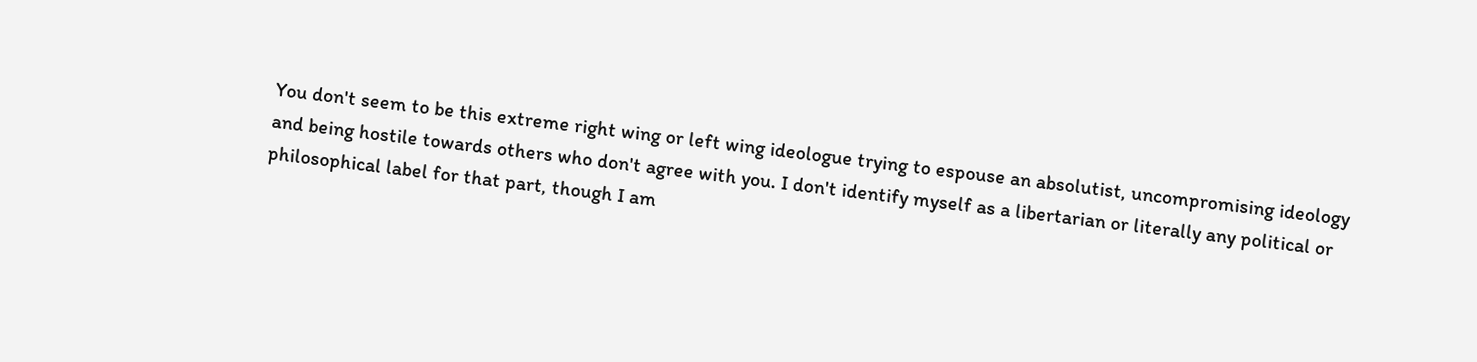You don't seem to be this extreme right wing or left wing ideologue trying to espouse an absolutist, uncompromising ideology and being hostile towards others who don't agree with you. I don't identify myself as a libertarian or literally any political or philosophical label for that part, though I am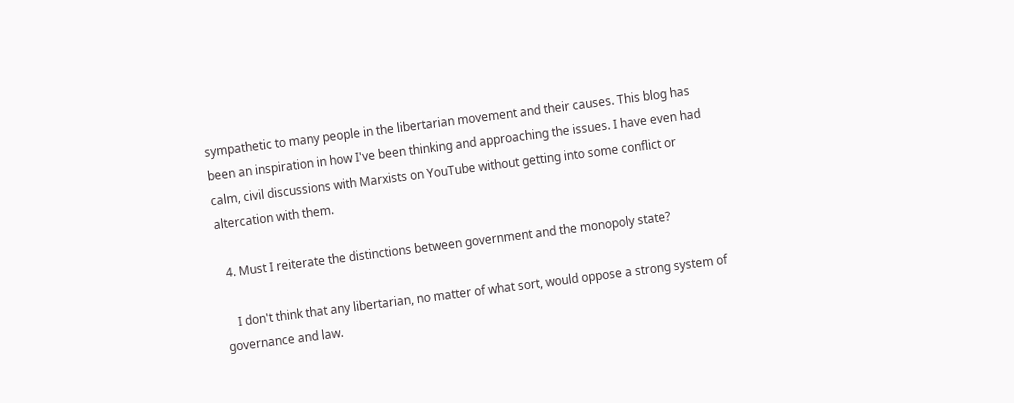sympathetic to many people in the libertarian movement and their causes. This blog has been an inspiration in how I've been thinking and approaching the issues. I have even had calm, civil discussions with Marxists on YouTube without getting into some conflict or altercation with them.

  4. Must I reiterate the distinctions between government and the monopoly state?

    I don't think that any libertarian, no matter of what sort, would oppose a strong system of governance and law.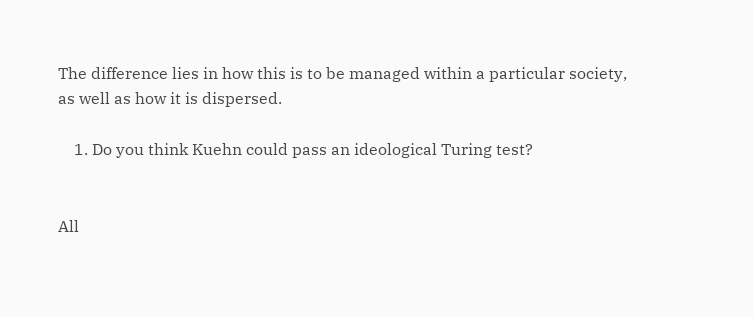The difference lies in how this is to be managed within a particular society, as well as how it is dispersed.

    1. Do you think Kuehn could pass an ideological Turing test?


All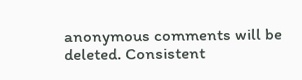anonymous comments will be deleted. Consistent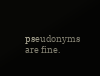pseudonyms are fine.